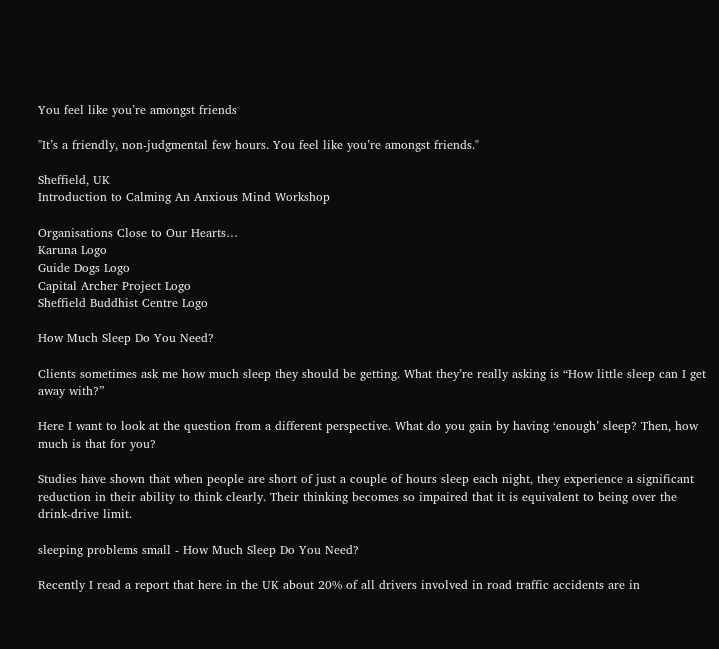You feel like you’re amongst friends

"It’s a friendly, non-judgmental few hours. You feel like you’re amongst friends."

Sheffield, UK
Introduction to Calming An Anxious Mind Workshop

Organisations Close to Our Hearts…
Karuna Logo
Guide Dogs Logo
Capital Archer Project Logo
Sheffield Buddhist Centre Logo

How Much Sleep Do You Need?

Clients sometimes ask me how much sleep they should be getting. What they’re really asking is “How little sleep can I get away with?”

Here I want to look at the question from a different perspective. What do you gain by having ‘enough’ sleep? Then, how much is that for you?

Studies have shown that when people are short of just a couple of hours sleep each night, they experience a significant reduction in their ability to think clearly. Their thinking becomes so impaired that it is equivalent to being over the drink-drive limit.

sleeping problems small - How Much Sleep Do You Need?

Recently I read a report that here in the UK about 20% of all drivers involved in road traffic accidents are in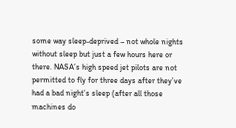some way sleep-deprived – not whole nights without sleep but just a few hours here or there. NASA’s high speed jet pilots are not permitted to fly for three days after they’ve had a bad night’s sleep (after all those machines do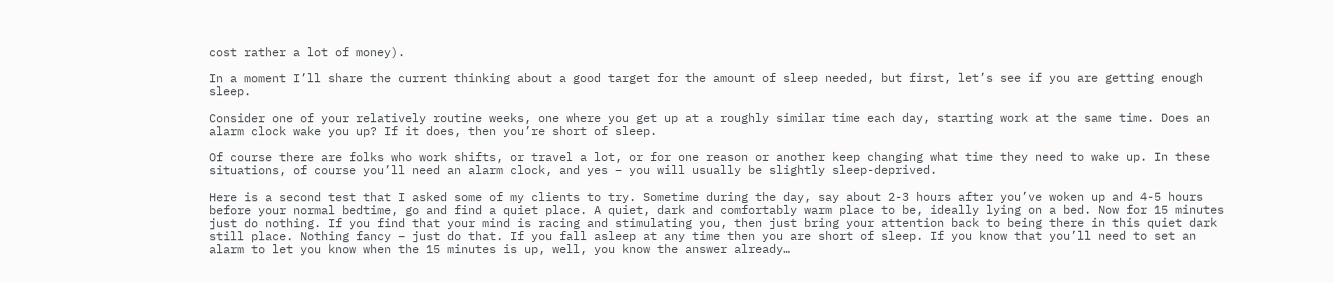cost rather a lot of money).

In a moment I’ll share the current thinking about a good target for the amount of sleep needed, but first, let’s see if you are getting enough sleep.

Consider one of your relatively routine weeks, one where you get up at a roughly similar time each day, starting work at the same time. Does an alarm clock wake you up? If it does, then you’re short of sleep.

Of course there are folks who work shifts, or travel a lot, or for one reason or another keep changing what time they need to wake up. In these situations, of course you’ll need an alarm clock, and yes – you will usually be slightly sleep-deprived.

Here is a second test that I asked some of my clients to try. Sometime during the day, say about 2-3 hours after you’ve woken up and 4-5 hours before your normal bedtime, go and find a quiet place. A quiet, dark and comfortably warm place to be, ideally lying on a bed. Now for 15 minutes just do nothing. If you find that your mind is racing and stimulating you, then just bring your attention back to being there in this quiet dark still place. Nothing fancy – just do that. If you fall asleep at any time then you are short of sleep. If you know that you’ll need to set an alarm to let you know when the 15 minutes is up, well, you know the answer already…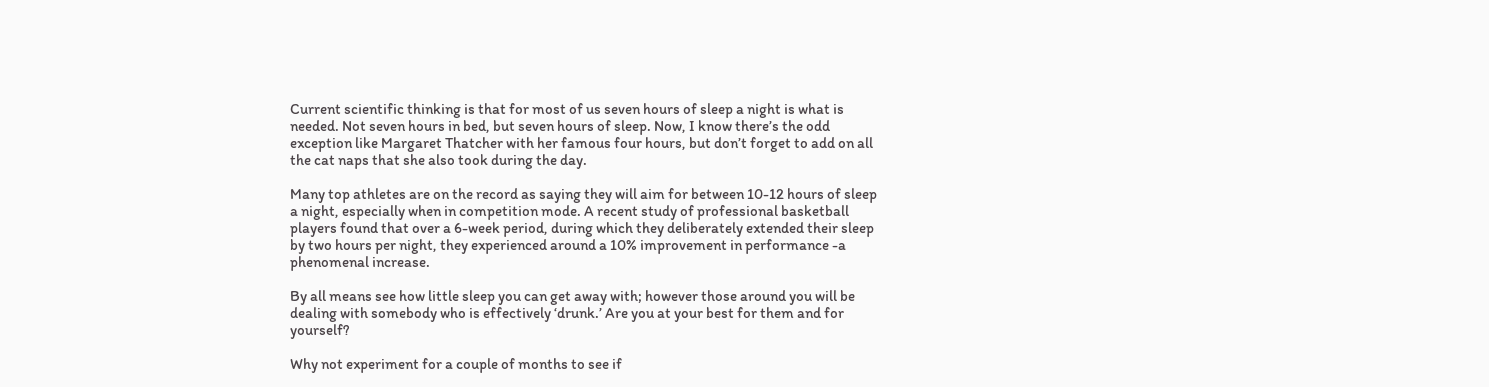Current scientific thinking is that for most of us seven hours of sleep a night is what is needed. Not seven hours in bed, but seven hours of sleep. Now, I know there’s the odd exception like Margaret Thatcher with her famous four hours, but don’t forget to add on all the cat naps that she also took during the day.

Many top athletes are on the record as saying they will aim for between 10-12 hours of sleep a night, especially when in competition mode. A recent study of professional basketball players found that over a 6-week period, during which they deliberately extended their sleep by two hours per night, they experienced around a 10% improvement in performance -a phenomenal increase.

By all means see how little sleep you can get away with; however those around you will be dealing with somebody who is effectively ‘drunk.’ Are you at your best for them and for yourself?

Why not experiment for a couple of months to see if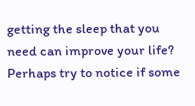getting the sleep that you need can improve your life? Perhaps try to notice if some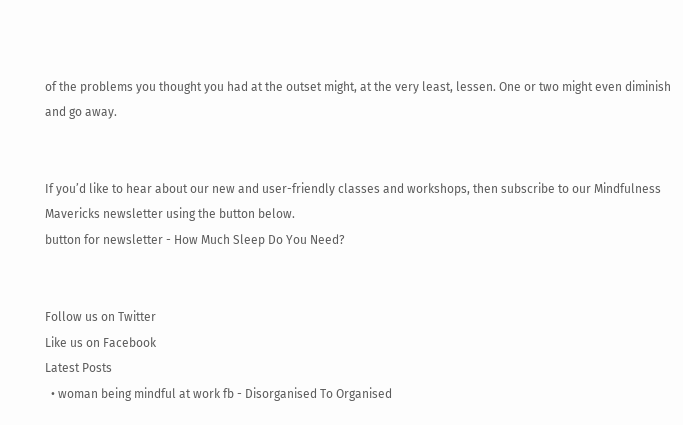of the problems you thought you had at the outset might, at the very least, lessen. One or two might even diminish and go away.


If you’d like to hear about our new and user-friendly classes and workshops, then subscribe to our Mindfulness Mavericks newsletter using the button below.
button for newsletter - How Much Sleep Do You Need?


Follow us on Twitter
Like us on Facebook
Latest Posts
  • woman being mindful at work fb - Disorganised To Organised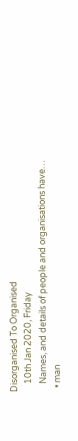Disorganised To Organised
    10th Jan 2020, Friday
    Names, and details of people and organisations have…
  • man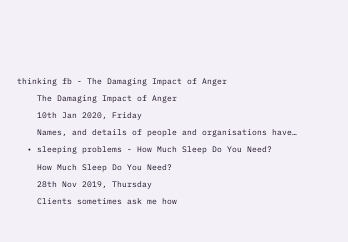thinking fb - The Damaging Impact of Anger
    The Damaging Impact of Anger
    10th Jan 2020, Friday
    Names, and details of people and organisations have…
  • sleeping problems - How Much Sleep Do You Need?
    How Much Sleep Do You Need?
    28th Nov 2019, Thursday
    Clients sometimes ask me how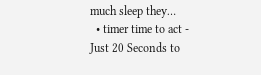much sleep they…
  • timer time to act - Just 20 Seconds to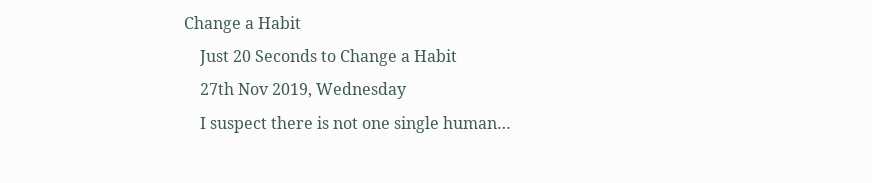Change a Habit
    Just 20 Seconds to Change a Habit
    27th Nov 2019, Wednesday
    I suspect there is not one single human…